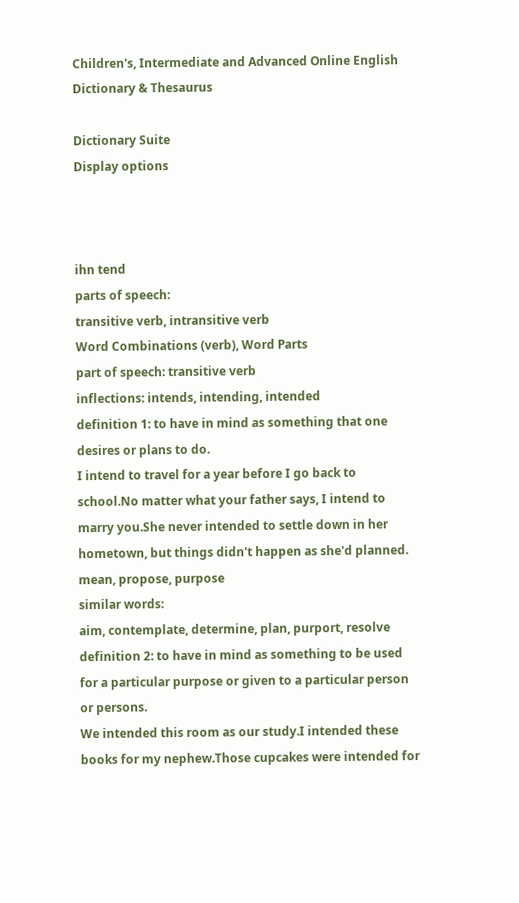Children's, Intermediate and Advanced Online English Dictionary & Thesaurus

Dictionary Suite
Display options



ihn tend
parts of speech:
transitive verb, intransitive verb
Word Combinations (verb), Word Parts
part of speech: transitive verb
inflections: intends, intending, intended
definition 1: to have in mind as something that one desires or plans to do.
I intend to travel for a year before I go back to school.No matter what your father says, I intend to marry you.She never intended to settle down in her hometown, but things didn't happen as she'd planned.
mean, propose, purpose
similar words:
aim, contemplate, determine, plan, purport, resolve
definition 2: to have in mind as something to be used for a particular purpose or given to a particular person or persons.
We intended this room as our study.I intended these books for my nephew.Those cupcakes were intended for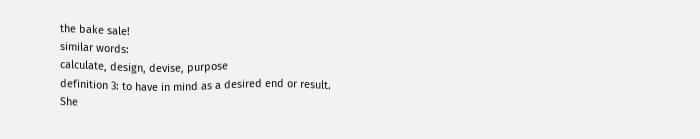the bake sale!
similar words:
calculate, design, devise, purpose
definition 3: to have in mind as a desired end or result.
She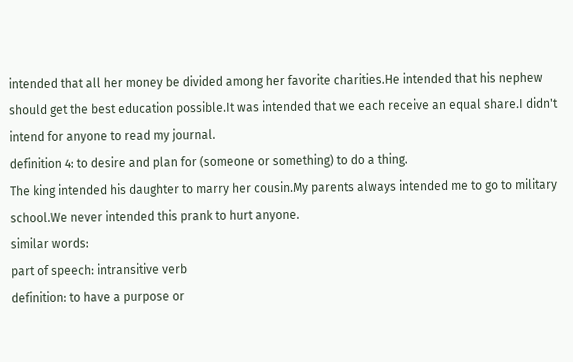intended that all her money be divided among her favorite charities.He intended that his nephew should get the best education possible.It was intended that we each receive an equal share.I didn't intend for anyone to read my journal.
definition 4: to desire and plan for (someone or something) to do a thing.
The king intended his daughter to marry her cousin.My parents always intended me to go to military school.We never intended this prank to hurt anyone.
similar words:
part of speech: intransitive verb
definition: to have a purpose or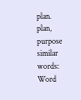plan.
plan, purpose
similar words:
Word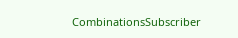CombinationsSubscriber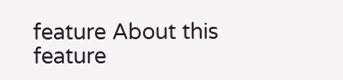feature About this feature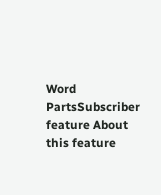Word PartsSubscriber feature About this feature